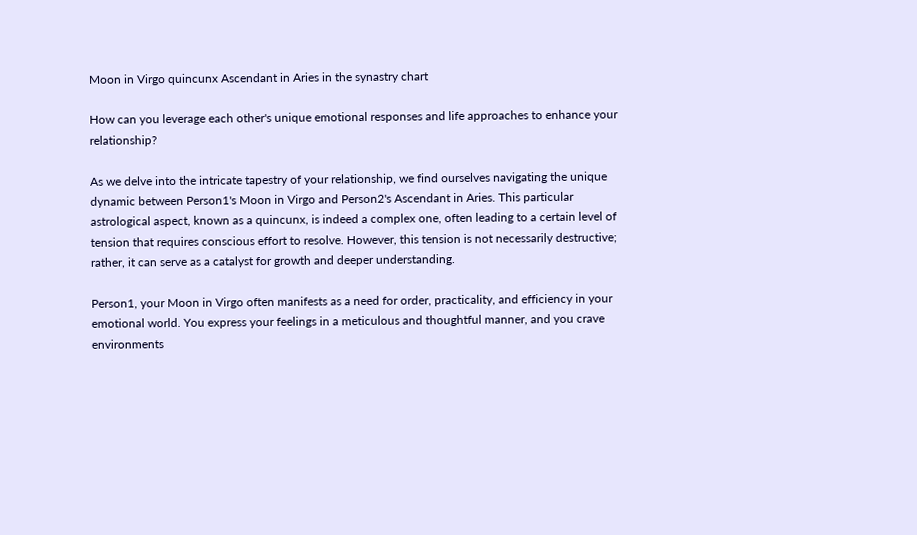Moon in Virgo quincunx Ascendant in Aries in the synastry chart

How can you leverage each other's unique emotional responses and life approaches to enhance your relationship?

As we delve into the intricate tapestry of your relationship, we find ourselves navigating the unique dynamic between Person1's Moon in Virgo and Person2's Ascendant in Aries. This particular astrological aspect, known as a quincunx, is indeed a complex one, often leading to a certain level of tension that requires conscious effort to resolve. However, this tension is not necessarily destructive; rather, it can serve as a catalyst for growth and deeper understanding.

Person1, your Moon in Virgo often manifests as a need for order, practicality, and efficiency in your emotional world. You express your feelings in a meticulous and thoughtful manner, and you crave environments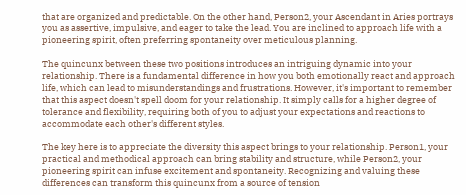that are organized and predictable. On the other hand, Person2, your Ascendant in Aries portrays you as assertive, impulsive, and eager to take the lead. You are inclined to approach life with a pioneering spirit, often preferring spontaneity over meticulous planning.

The quincunx between these two positions introduces an intriguing dynamic into your relationship. There is a fundamental difference in how you both emotionally react and approach life, which can lead to misunderstandings and frustrations. However, it's important to remember that this aspect doesn't spell doom for your relationship. It simply calls for a higher degree of tolerance and flexibility, requiring both of you to adjust your expectations and reactions to accommodate each other's different styles.

The key here is to appreciate the diversity this aspect brings to your relationship. Person1, your practical and methodical approach can bring stability and structure, while Person2, your pioneering spirit can infuse excitement and spontaneity. Recognizing and valuing these differences can transform this quincunx from a source of tension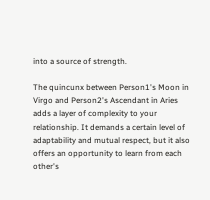into a source of strength.

The quincunx between Person1's Moon in Virgo and Person2's Ascendant in Aries adds a layer of complexity to your relationship. It demands a certain level of adaptability and mutual respect, but it also offers an opportunity to learn from each other's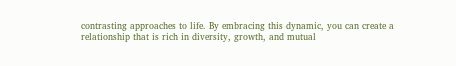contrasting approaches to life. By embracing this dynamic, you can create a relationship that is rich in diversity, growth, and mutual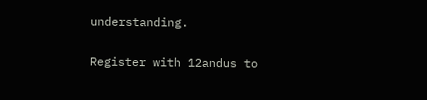understanding.

Register with 12andus to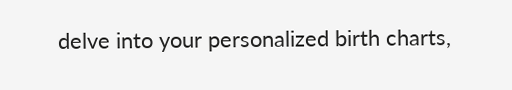delve into your personalized birth charts,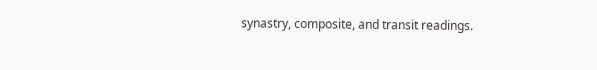synastry, composite, and transit readings.